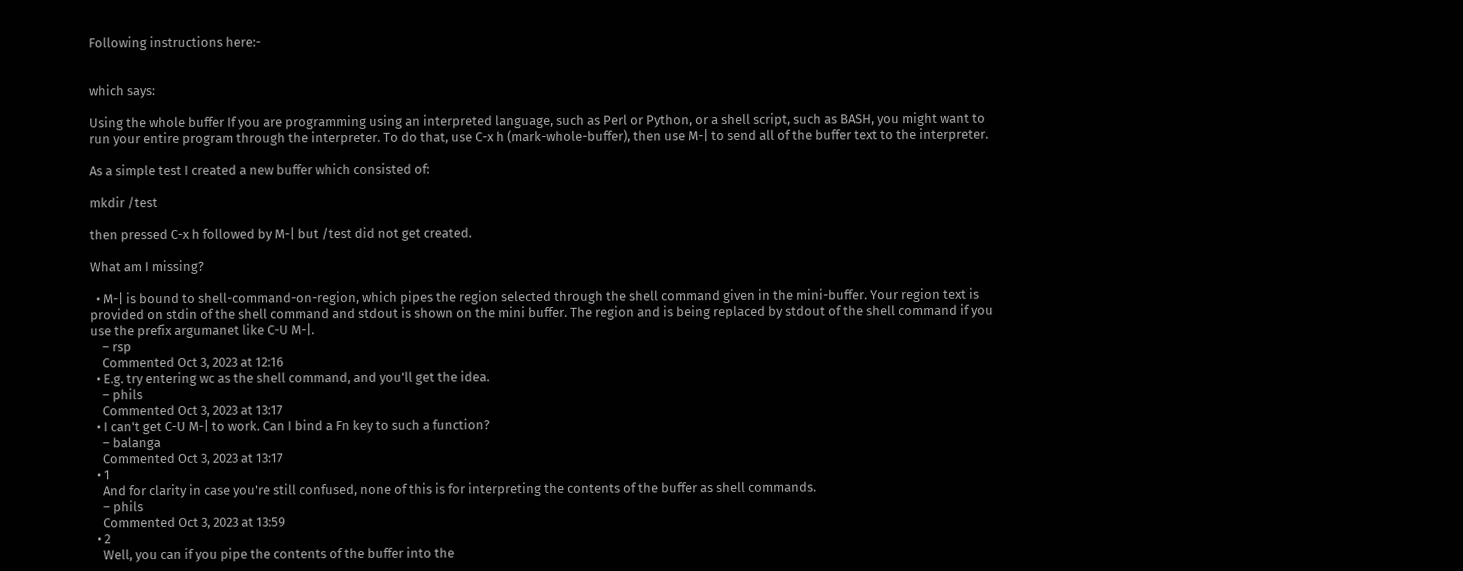Following instructions here:-


which says:

Using the whole buffer If you are programming using an interpreted language, such as Perl or Python, or a shell script, such as BASH, you might want to run your entire program through the interpreter. To do that, use C-x h (mark-whole-buffer), then use M-| to send all of the buffer text to the interpreter.

As a simple test I created a new buffer which consisted of:

mkdir /test

then pressed C-x h followed by M-| but /test did not get created.

What am I missing?

  • M-| is bound to shell-command-on-region, which pipes the region selected through the shell command given in the mini-buffer. Your region text is provided on stdin of the shell command and stdout is shown on the mini buffer. The region and is being replaced by stdout of the shell command if you use the prefix argumanet like C-U M-|.
    – rsp
    Commented Oct 3, 2023 at 12:16
  • E.g. try entering wc as the shell command, and you'll get the idea.
    – phils
    Commented Oct 3, 2023 at 13:17
  • I can't get C-U M-| to work. Can I bind a Fn key to such a function?
    – balanga
    Commented Oct 3, 2023 at 13:17
  • 1
    And for clarity in case you're still confused, none of this is for interpreting the contents of the buffer as shell commands.
    – phils
    Commented Oct 3, 2023 at 13:59
  • 2
    Well, you can if you pipe the contents of the buffer into the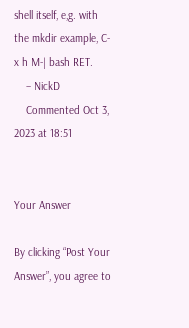shell itself, e,g. with the mkdir example, C-x h M-| bash RET.
    – NickD
    Commented Oct 3, 2023 at 18:51


Your Answer

By clicking “Post Your Answer”, you agree to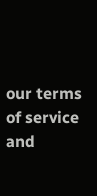our terms of service and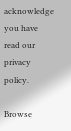acknowledge you have read our privacy policy.

Browse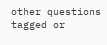other questions tagged or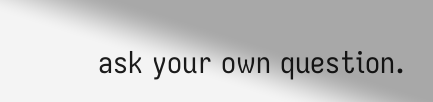ask your own question.